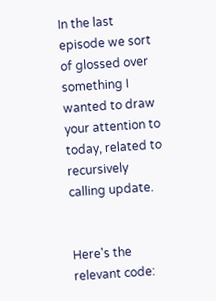In the last episode we sort of glossed over something I wanted to draw your attention to today, related to recursively calling update.


Here's the relevant code: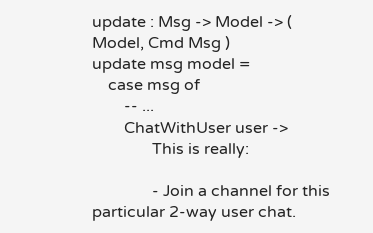update : Msg -> Model -> ( Model, Cmd Msg )
update msg model =
    case msg of
        -- ...
        ChatWithUser user ->
               This is really:

               - Join a channel for this particular 2-way user chat.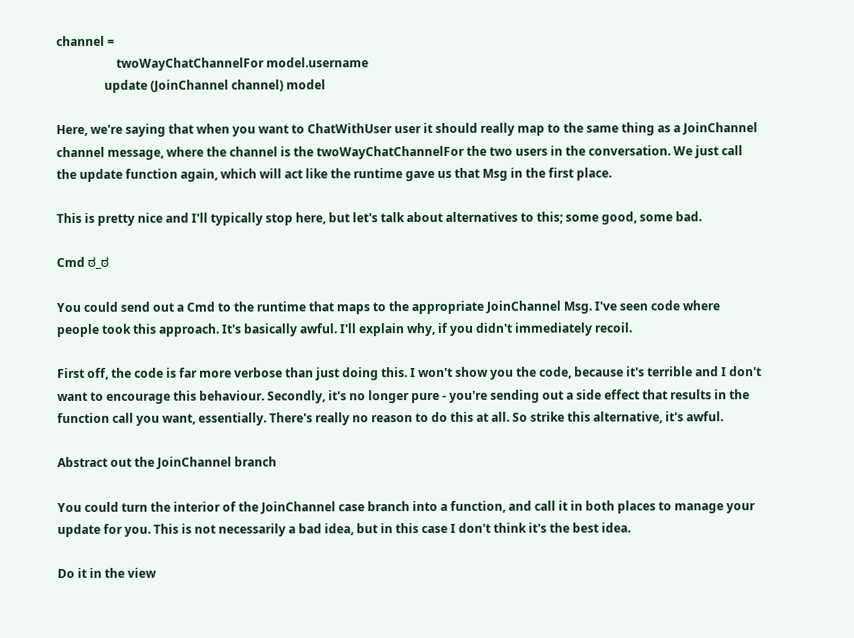channel =
                    twoWayChatChannelFor model.username
                update (JoinChannel channel) model

Here, we're saying that when you want to ChatWithUser user it should really map to the same thing as a JoinChannel channel message, where the channel is the twoWayChatChannelFor the two users in the conversation. We just call the update function again, which will act like the runtime gave us that Msg in the first place.

This is pretty nice and I'll typically stop here, but let's talk about alternatives to this; some good, some bad.

Cmd ಠ_ಠ

You could send out a Cmd to the runtime that maps to the appropriate JoinChannel Msg. I've seen code where people took this approach. It's basically awful. I'll explain why, if you didn't immediately recoil.

First off, the code is far more verbose than just doing this. I won't show you the code, because it's terrible and I don't want to encourage this behaviour. Secondly, it's no longer pure - you're sending out a side effect that results in the function call you want, essentially. There's really no reason to do this at all. So strike this alternative, it's awful.

Abstract out the JoinChannel branch

You could turn the interior of the JoinChannel case branch into a function, and call it in both places to manage your update for you. This is not necessarily a bad idea, but in this case I don't think it's the best idea.

Do it in the view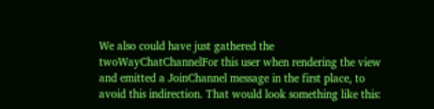We also could have just gathered the twoWayChatChannelFor this user when rendering the view and emitted a JoinChannel message in the first place, to avoid this indirection. That would look something like this: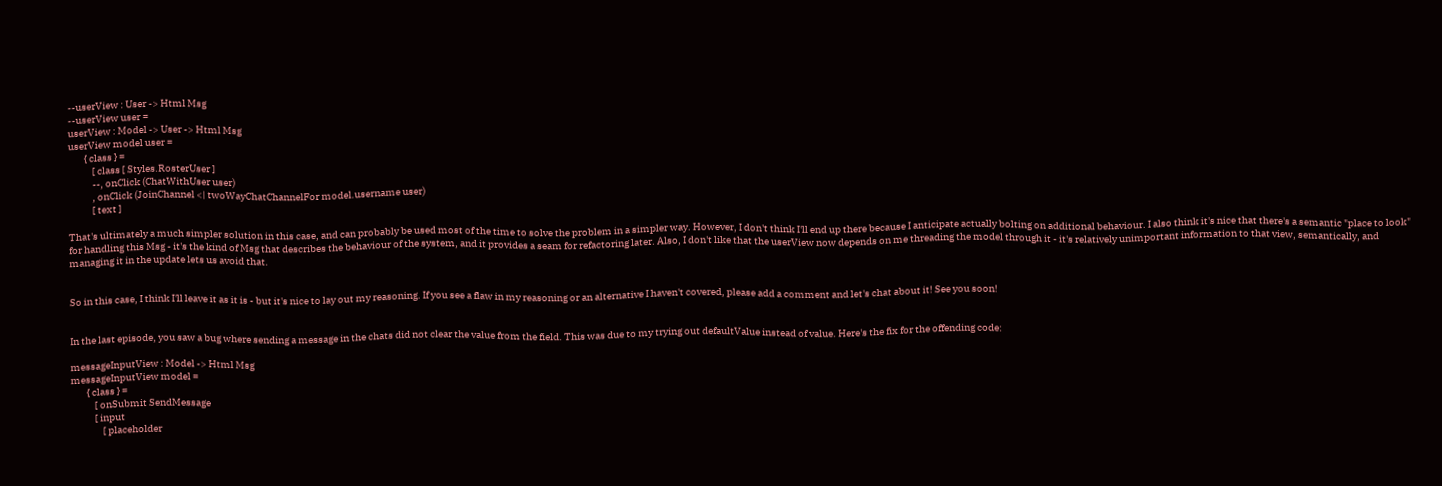--userView : User -> Html Msg
--userView user =
userView : Model -> User -> Html Msg
userView model user =
        { class } =
            [ class [ Styles.RosterUser ]
            --, onClick (ChatWithUser user)
            , onClick (JoinChannel <| twoWayChatChannelFor model.username user)
            [ text ]

That's ultimately a much simpler solution in this case, and can probably be used most of the time to solve the problem in a simpler way. However, I don't think I'll end up there because I anticipate actually bolting on additional behaviour. I also think it's nice that there's a semantic "place to look" for handling this Msg - it's the kind of Msg that describes the behaviour of the system, and it provides a seam for refactoring later. Also, I don't like that the userView now depends on me threading the model through it - it's relatively unimportant information to that view, semantically, and managing it in the update lets us avoid that.


So in this case, I think I'll leave it as it is - but it's nice to lay out my reasoning. If you see a flaw in my reasoning or an alternative I haven't covered, please add a comment and let's chat about it! See you soon!


In the last episode, you saw a bug where sending a message in the chats did not clear the value from the field. This was due to my trying out defaultValue instead of value. Here's the fix for the offending code:

messageInputView : Model -> Html Msg
messageInputView model =
        { class } =
            [ onSubmit SendMessage
            [ input
                [ placeholder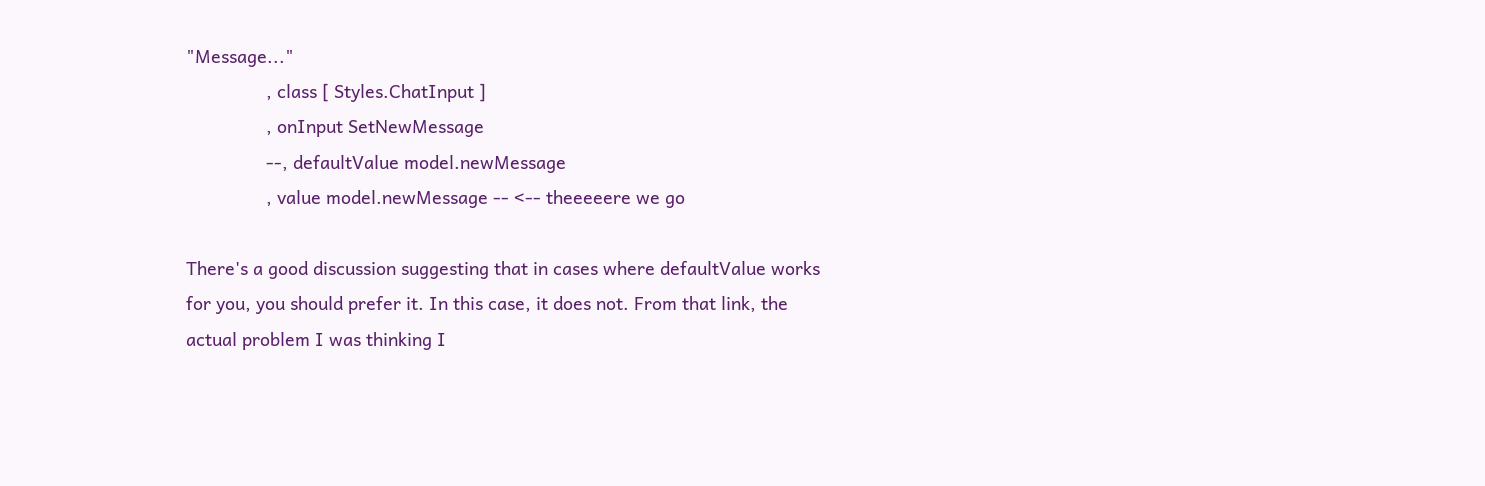"Message..."
                , class [ Styles.ChatInput ]
                , onInput SetNewMessage
                --, defaultValue model.newMessage
                , value model.newMessage -- <-- theeeeere we go

There's a good discussion suggesting that in cases where defaultValue works for you, you should prefer it. In this case, it does not. From that link, the actual problem I was thinking I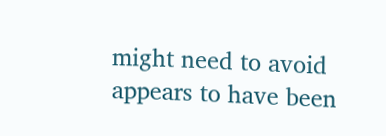might need to avoid appears to have been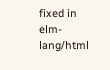fixed in elm-lang/html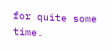for quite some time.